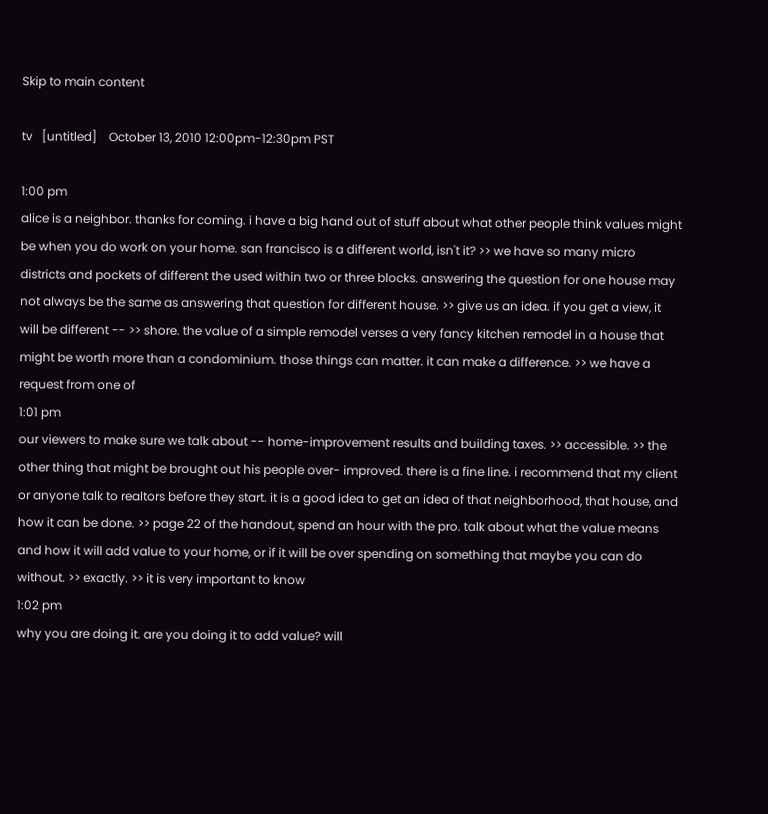Skip to main content

tv   [untitled]    October 13, 2010 12:00pm-12:30pm PST

1:00 pm
alice is a neighbor. thanks for coming. i have a big hand out of stuff about what other people think values might be when you do work on your home. san francisco is a different world, isn't it? >> we have so many micro districts and pockets of different the used within two or three blocks. answering the question for one house may not always be the same as answering that question for different house. >> give us an idea. if you get a view, it will be different -- >> shore. the value of a simple remodel verses a very fancy kitchen remodel in a house that might be worth more than a condominium. those things can matter. it can make a difference. >> we have a request from one of
1:01 pm
our viewers to make sure we talk about -- home-improvement results and building taxes. >> accessible. >> the other thing that might be brought out his people over- improved. there is a fine line. i recommend that my client or anyone talk to realtors before they start. it is a good idea to get an idea of that neighborhood, that house, and how it can be done. >> page 22 of the handout, spend an hour with the pro. talk about what the value means and how it will add value to your home, or if it will be over spending on something that maybe you can do without. >> exactly. >> it is very important to know
1:02 pm
why you are doing it. are you doing it to add value? will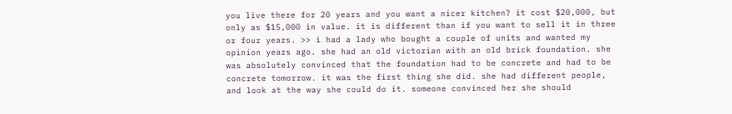you live there for 20 years and you want a nicer kitchen? it cost $20,000, but only as $15,000 in value. it is different than if you want to sell it in three or four years. >> i had a lady who bought a couple of units and wanted my opinion years ago. she had an old victorian with an old brick foundation. she was absolutely convinced that the foundation had to be concrete and had to be concrete tomorrow. it was the first thing she did. she had different people, and look at the way she could do it. someone convinced her she should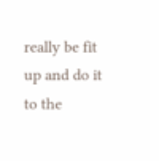really be fit up and do it to the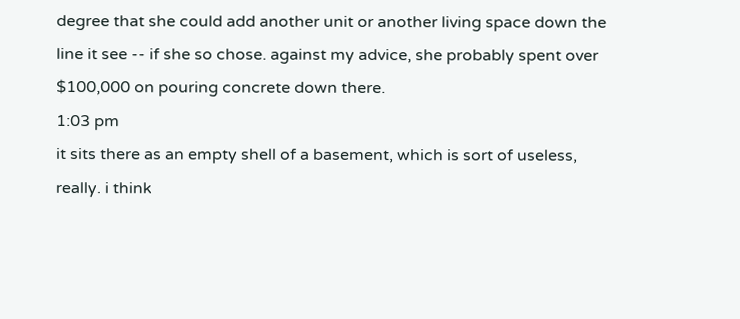degree that she could add another unit or another living space down the line it see -- if she so chose. against my advice, she probably spent over $100,000 on pouring concrete down there.
1:03 pm
it sits there as an empty shell of a basement, which is sort of useless, really. i think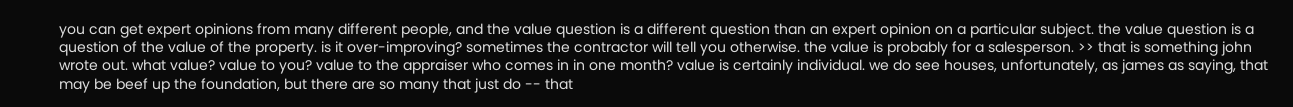you can get expert opinions from many different people, and the value question is a different question than an expert opinion on a particular subject. the value question is a question of the value of the property. is it over-improving? sometimes the contractor will tell you otherwise. the value is probably for a salesperson. >> that is something john wrote out. what value? value to you? value to the appraiser who comes in in one month? value is certainly individual. we do see houses, unfortunately, as james as saying, that may be beef up the foundation, but there are so many that just do -- that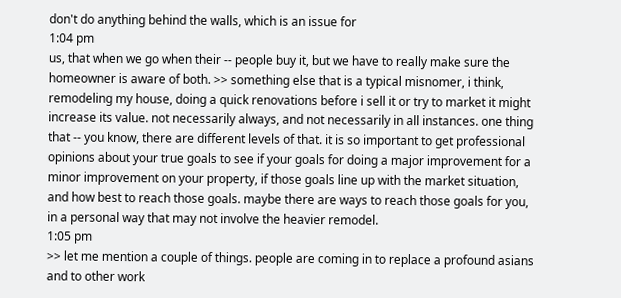don't do anything behind the walls, which is an issue for
1:04 pm
us, that when we go when their -- people buy it, but we have to really make sure the homeowner is aware of both. >> something else that is a typical misnomer, i think, remodeling my house, doing a quick renovations before i sell it or try to market it might increase its value. not necessarily always, and not necessarily in all instances. one thing that -- you know, there are different levels of that. it is so important to get professional opinions about your true goals to see if your goals for doing a major improvement for a minor improvement on your property, if those goals line up with the market situation, and how best to reach those goals. maybe there are ways to reach those goals for you, in a personal way that may not involve the heavier remodel.
1:05 pm
>> let me mention a couple of things. people are coming in to replace a profound asians and to other work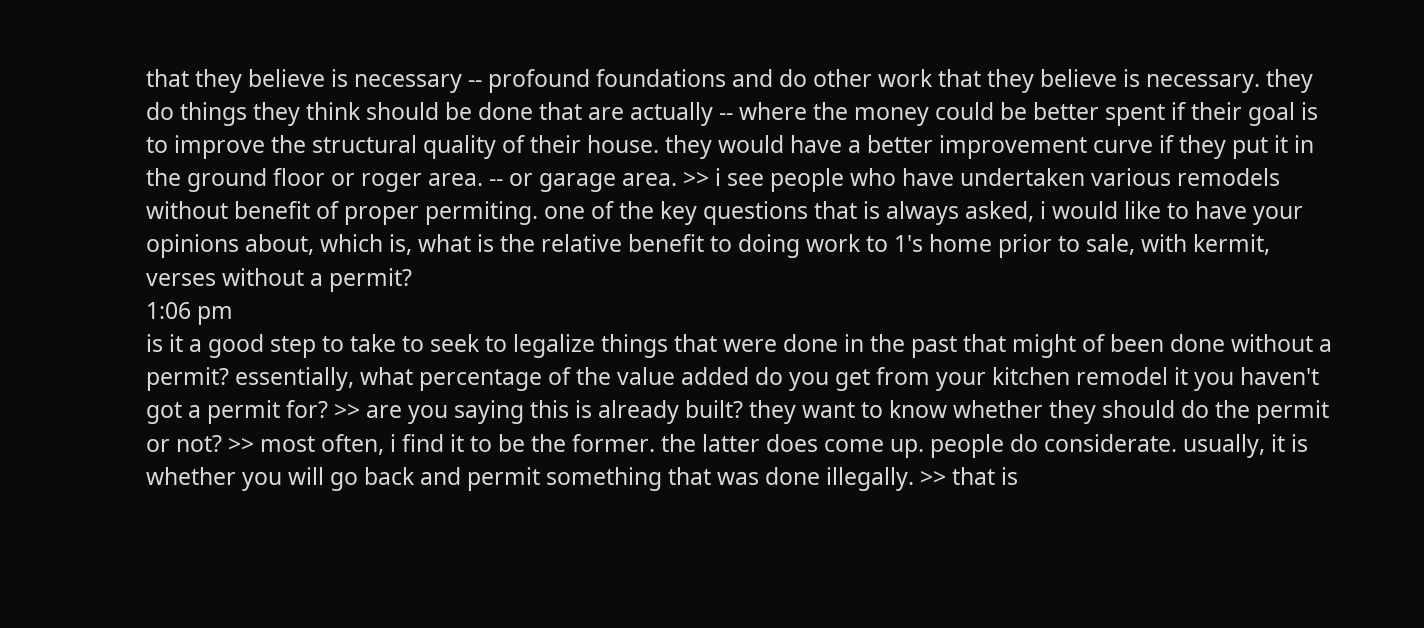that they believe is necessary -- profound foundations and do other work that they believe is necessary. they do things they think should be done that are actually -- where the money could be better spent if their goal is to improve the structural quality of their house. they would have a better improvement curve if they put it in the ground floor or roger area. -- or garage area. >> i see people who have undertaken various remodels without benefit of proper permiting. one of the key questions that is always asked, i would like to have your opinions about, which is, what is the relative benefit to doing work to 1's home prior to sale, with kermit, verses without a permit?
1:06 pm
is it a good step to take to seek to legalize things that were done in the past that might of been done without a permit? essentially, what percentage of the value added do you get from your kitchen remodel it you haven't got a permit for? >> are you saying this is already built? they want to know whether they should do the permit or not? >> most often, i find it to be the former. the latter does come up. people do considerate. usually, it is whether you will go back and permit something that was done illegally. >> that is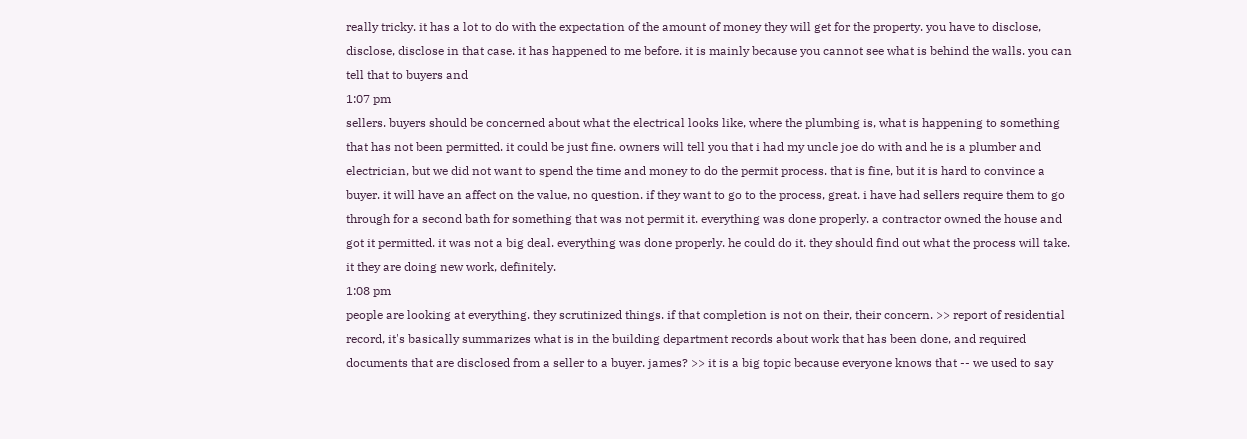really tricky. it has a lot to do with the expectation of the amount of money they will get for the property. you have to disclose, disclose, disclose in that case. it has happened to me before. it is mainly because you cannot see what is behind the walls. you can tell that to buyers and
1:07 pm
sellers. buyers should be concerned about what the electrical looks like, where the plumbing is, what is happening to something that has not been permitted. it could be just fine. owners will tell you that i had my uncle joe do with and he is a plumber and electrician, but we did not want to spend the time and money to do the permit process. that is fine, but it is hard to convince a buyer. it will have an affect on the value, no question. if they want to go to the process, great. i have had sellers require them to go through for a second bath for something that was not permit it. everything was done properly. a contractor owned the house and got it permitted. it was not a big deal. everything was done properly. he could do it. they should find out what the process will take. it they are doing new work, definitely.
1:08 pm
people are looking at everything. they scrutinized things. if that completion is not on their, their concern. >> report of residential record, it's basically summarizes what is in the building department records about work that has been done, and required documents that are disclosed from a seller to a buyer. james? >> it is a big topic because everyone knows that -- we used to say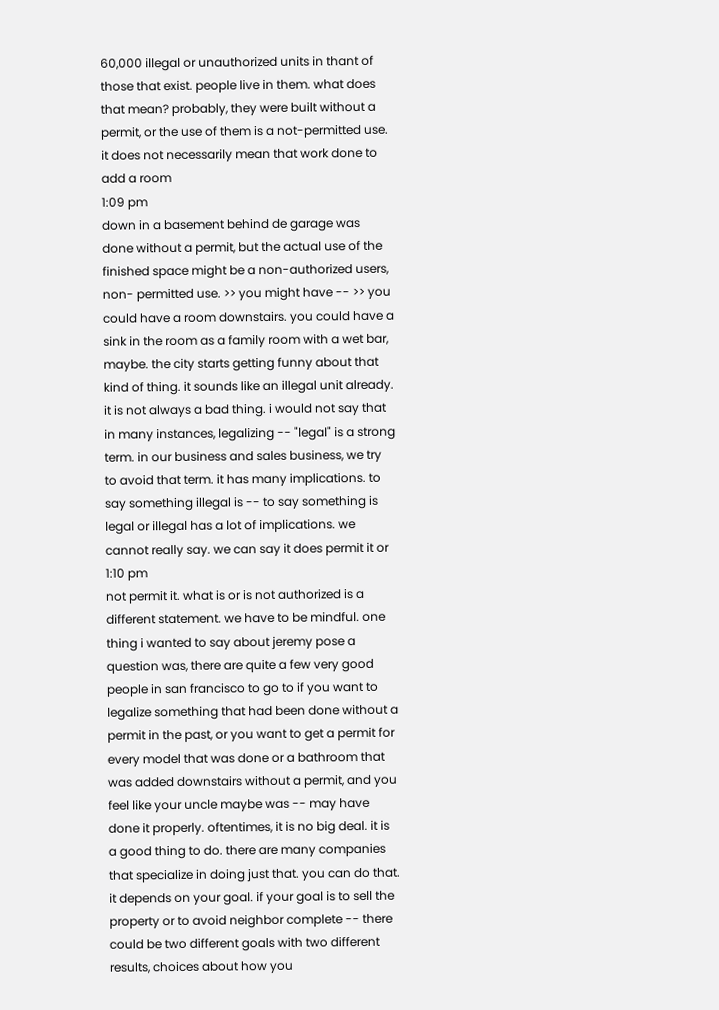60,000 illegal or unauthorized units in thant of those that exist. people live in them. what does that mean? probably, they were built without a permit, or the use of them is a not-permitted use. it does not necessarily mean that work done to add a room
1:09 pm
down in a basement behind de garage was done without a permit, but the actual use of the finished space might be a non-authorized users, non- permitted use. >> you might have -- >> you could have a room downstairs. you could have a sink in the room as a family room with a wet bar, maybe. the city starts getting funny about that kind of thing. it sounds like an illegal unit already. it is not always a bad thing. i would not say that in many instances, legalizing -- "legal" is a strong term. in our business and sales business, we try to avoid that term. it has many implications. to say something illegal is -- to say something is legal or illegal has a lot of implications. we cannot really say. we can say it does permit it or
1:10 pm
not permit it. what is or is not authorized is a different statement. we have to be mindful. one thing i wanted to say about jeremy pose a question was, there are quite a few very good people in san francisco to go to if you want to legalize something that had been done without a permit in the past, or you want to get a permit for every model that was done or a bathroom that was added downstairs without a permit, and you feel like your uncle maybe was -- may have done it properly. oftentimes, it is no big deal. it is a good thing to do. there are many companies that specialize in doing just that. you can do that. it depends on your goal. if your goal is to sell the property or to avoid neighbor complete -- there could be two different goals with two different results, choices about how you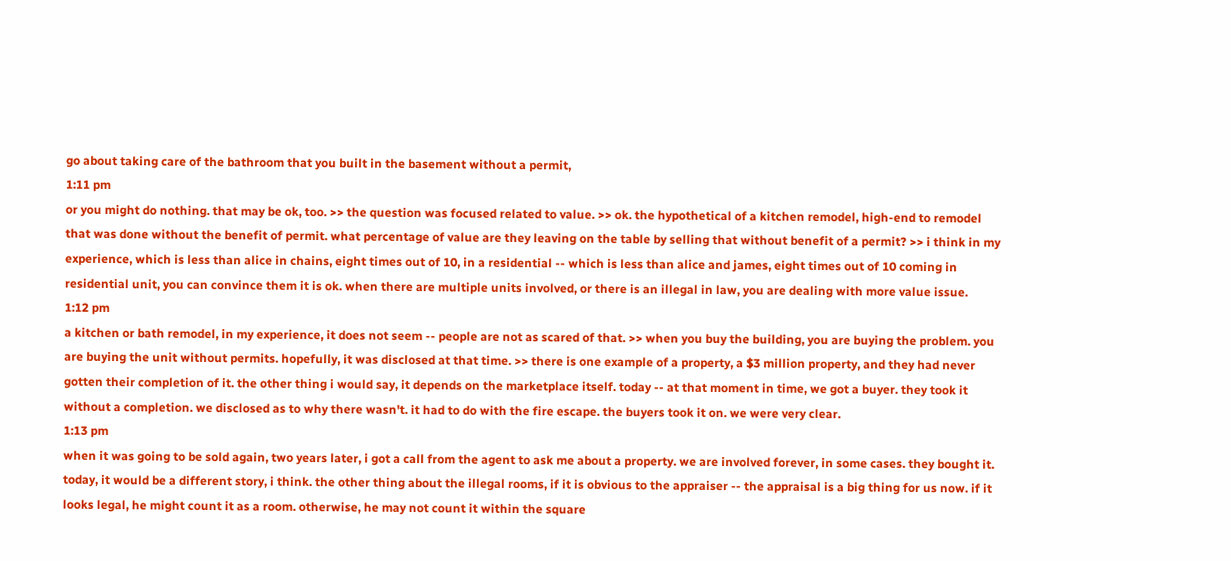go about taking care of the bathroom that you built in the basement without a permit,
1:11 pm
or you might do nothing. that may be ok, too. >> the question was focused related to value. >> ok. the hypothetical of a kitchen remodel, high-end to remodel that was done without the benefit of permit. what percentage of value are they leaving on the table by selling that without benefit of a permit? >> i think in my experience, which is less than alice in chains, eight times out of 10, in a residential -- which is less than alice and james, eight times out of 10 coming in residential unit, you can convince them it is ok. when there are multiple units involved, or there is an illegal in law, you are dealing with more value issue.
1:12 pm
a kitchen or bath remodel, in my experience, it does not seem -- people are not as scared of that. >> when you buy the building, you are buying the problem. you are buying the unit without permits. hopefully, it was disclosed at that time. >> there is one example of a property, a $3 million property, and they had never gotten their completion of it. the other thing i would say, it depends on the marketplace itself. today -- at that moment in time, we got a buyer. they took it without a completion. we disclosed as to why there wasn't. it had to do with the fire escape. the buyers took it on. we were very clear.
1:13 pm
when it was going to be sold again, two years later, i got a call from the agent to ask me about a property. we are involved forever, in some cases. they bought it. today, it would be a different story, i think. the other thing about the illegal rooms, if it is obvious to the appraiser -- the appraisal is a big thing for us now. if it looks legal, he might count it as a room. otherwise, he may not count it within the square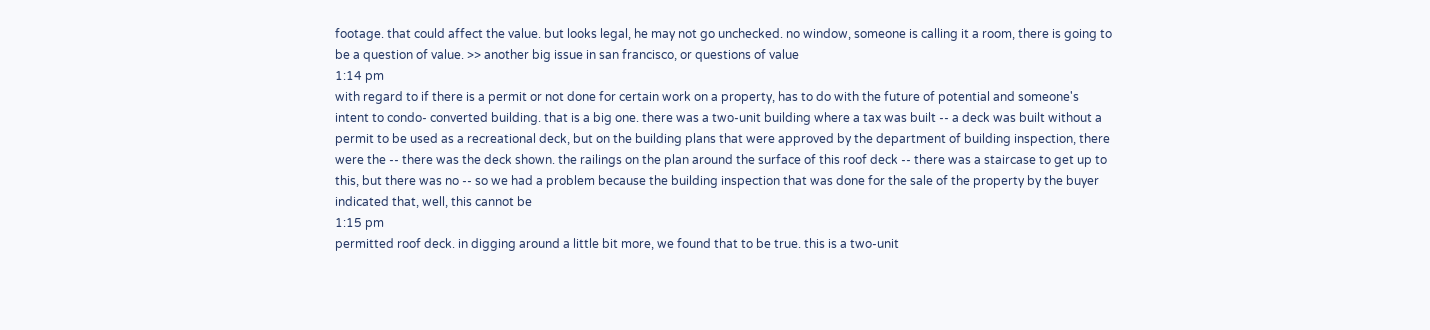footage. that could affect the value. but looks legal, he may not go unchecked. no window, someone is calling it a room, there is going to be a question of value. >> another big issue in san francisco, or questions of value
1:14 pm
with regard to if there is a permit or not done for certain work on a property, has to do with the future of potential and someone's intent to condo- converted building. that is a big one. there was a two-unit building where a tax was built -- a deck was built without a permit to be used as a recreational deck, but on the building plans that were approved by the department of building inspection, there were the -- there was the deck shown. the railings on the plan around the surface of this roof deck -- there was a staircase to get up to this, but there was no -- so we had a problem because the building inspection that was done for the sale of the property by the buyer indicated that, well, this cannot be
1:15 pm
permitted roof deck. in digging around a little bit more, we found that to be true. this is a two-unit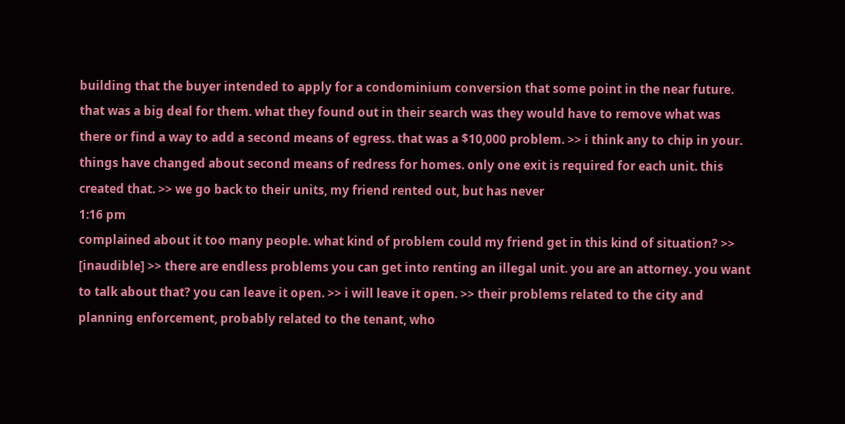building that the buyer intended to apply for a condominium conversion that some point in the near future. that was a big deal for them. what they found out in their search was they would have to remove what was there or find a way to add a second means of egress. that was a $10,000 problem. >> i think any to chip in your. things have changed about second means of redress for homes. only one exit is required for each unit. this created that. >> we go back to their units, my friend rented out, but has never
1:16 pm
complained about it too many people. what kind of problem could my friend get in this kind of situation? >> [inaudible] >> there are endless problems you can get into renting an illegal unit. you are an attorney. you want to talk about that? you can leave it open. >> i will leave it open. >> their problems related to the city and planning enforcement, probably related to the tenant, who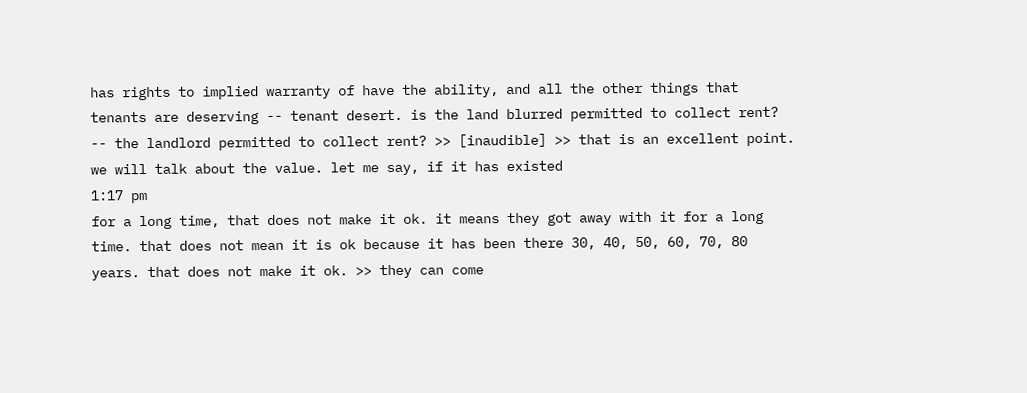has rights to implied warranty of have the ability, and all the other things that tenants are deserving -- tenant desert. is the land blurred permitted to collect rent? -- the landlord permitted to collect rent? >> [inaudible] >> that is an excellent point. we will talk about the value. let me say, if it has existed
1:17 pm
for a long time, that does not make it ok. it means they got away with it for a long time. that does not mean it is ok because it has been there 30, 40, 50, 60, 70, 80 years. that does not make it ok. >> they can come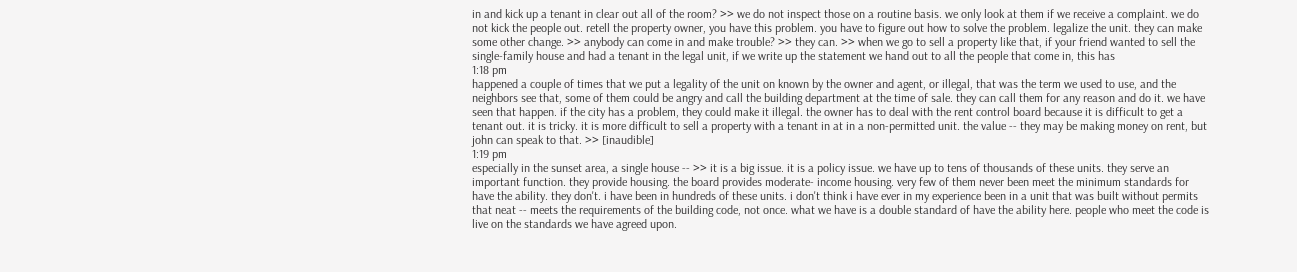in and kick up a tenant in clear out all of the room? >> we do not inspect those on a routine basis. we only look at them if we receive a complaint. we do not kick the people out. retell the property owner, you have this problem. you have to figure out how to solve the problem. legalize the unit. they can make some other change. >> anybody can come in and make trouble? >> they can. >> when we go to sell a property like that, if your friend wanted to sell the single-family house and had a tenant in the legal unit, if we write up the statement we hand out to all the people that come in, this has
1:18 pm
happened a couple of times that we put a legality of the unit on known by the owner and agent, or illegal, that was the term we used to use, and the neighbors see that, some of them could be angry and call the building department at the time of sale. they can call them for any reason and do it. we have seen that happen. if the city has a problem, they could make it illegal. the owner has to deal with the rent control board because it is difficult to get a tenant out. it is tricky. it is more difficult to sell a property with a tenant in at in a non-permitted unit. the value -- they may be making money on rent, but john can speak to that. >> [inaudible]
1:19 pm
especially in the sunset area, a single house -- >> it is a big issue. it is a policy issue. we have up to tens of thousands of these units. they serve an important function. they provide housing. the board provides moderate- income housing. very few of them never been meet the minimum standards for have the ability. they don't. i have been in hundreds of these units. i don't think i have ever in my experience been in a unit that was built without permits that neat -- meets the requirements of the building code, not once. what we have is a double standard of have the ability here. people who meet the code is live on the standards we have agreed upon.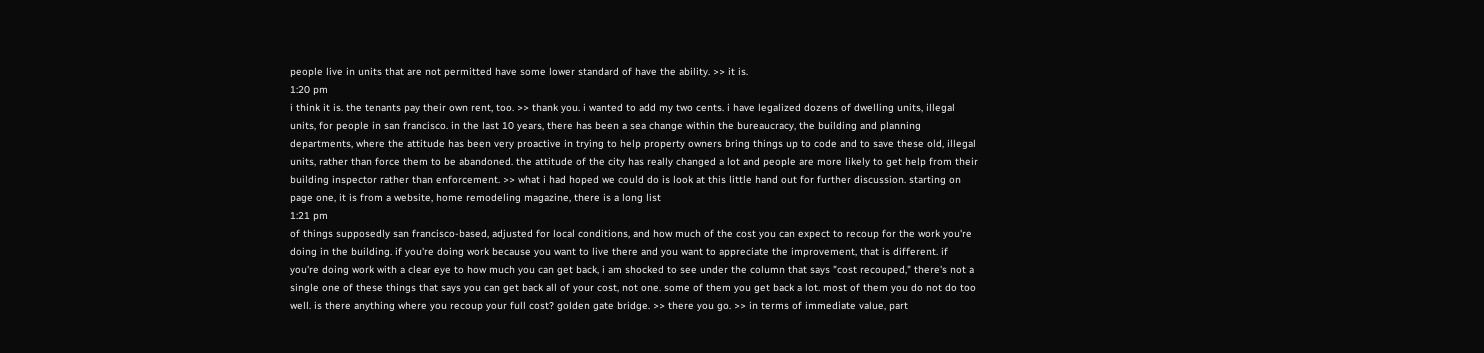people live in units that are not permitted have some lower standard of have the ability. >> it is.
1:20 pm
i think it is. the tenants pay their own rent, too. >> thank you. i wanted to add my two cents. i have legalized dozens of dwelling units, illegal units, for people in san francisco. in the last 10 years, there has been a sea change within the bureaucracy, the building and planning departments, where the attitude has been very proactive in trying to help property owners bring things up to code and to save these old, illegal units, rather than force them to be abandoned. the attitude of the city has really changed a lot and people are more likely to get help from their building inspector rather than enforcement. >> what i had hoped we could do is look at this little hand out for further discussion. starting on page one, it is from a website, home remodeling magazine, there is a long list
1:21 pm
of things supposedly san francisco-based, adjusted for local conditions, and how much of the cost you can expect to recoup for the work you're doing in the building. if you're doing work because you want to live there and you want to appreciate the improvement, that is different. if you're doing work with a clear eye to how much you can get back, i am shocked to see under the column that says "cost recouped," there's not a single one of these things that says you can get back all of your cost, not one. some of them you get back a lot. most of them you do not do too well. is there anything where you recoup your full cost? golden gate bridge. >> there you go. >> in terms of immediate value, part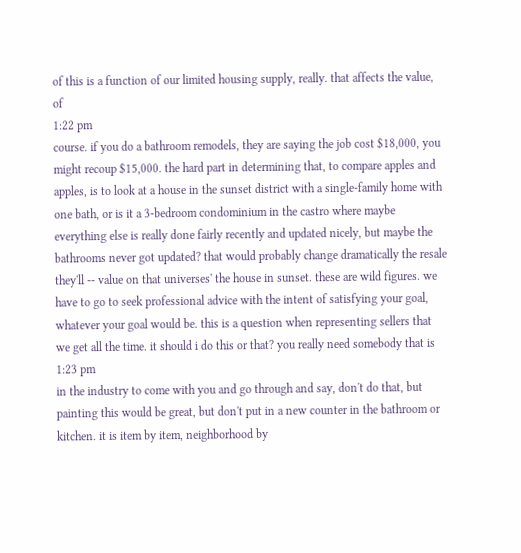of this is a function of our limited housing supply, really. that affects the value, of
1:22 pm
course. if you do a bathroom remodels, they are saying the job cost $18,000, you might recoup $15,000. the hard part in determining that, to compare apples and apples, is to look at a house in the sunset district with a single-family home with one bath, or is it a 3-bedroom condominium in the castro where maybe everything else is really done fairly recently and updated nicely, but maybe the bathrooms never got updated? that would probably change dramatically the resale they'll -- value on that universes' the house in sunset. these are wild figures. we have to go to seek professional advice with the intent of satisfying your goal, whatever your goal would be. this is a question when representing sellers that we get all the time. it should i do this or that? you really need somebody that is
1:23 pm
in the industry to come with you and go through and say, don't do that, but painting this would be great, but don't put in a new counter in the bathroom or kitchen. it is item by item, neighborhood by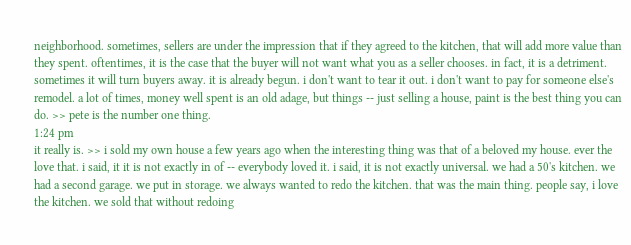neighborhood. sometimes, sellers are under the impression that if they agreed to the kitchen, that will add more value than they spent. oftentimes, it is the case that the buyer will not want what you as a seller chooses. in fact, it is a detriment. sometimes it will turn buyers away. it is already begun. i don't want to tear it out. i don't want to pay for someone else's remodel. a lot of times, money well spent is an old adage, but things -- just selling a house, paint is the best thing you can do. >> pete is the number one thing.
1:24 pm
it really is. >> i sold my own house a few years ago when the interesting thing was that of a beloved my house. ever the love that. i said, it it is not exactly in of -- everybody loved it. i said, it is not exactly universal. we had a 50's kitchen. we had a second garage. we put in storage. we always wanted to redo the kitchen. that was the main thing. people say, i love the kitchen. we sold that without redoing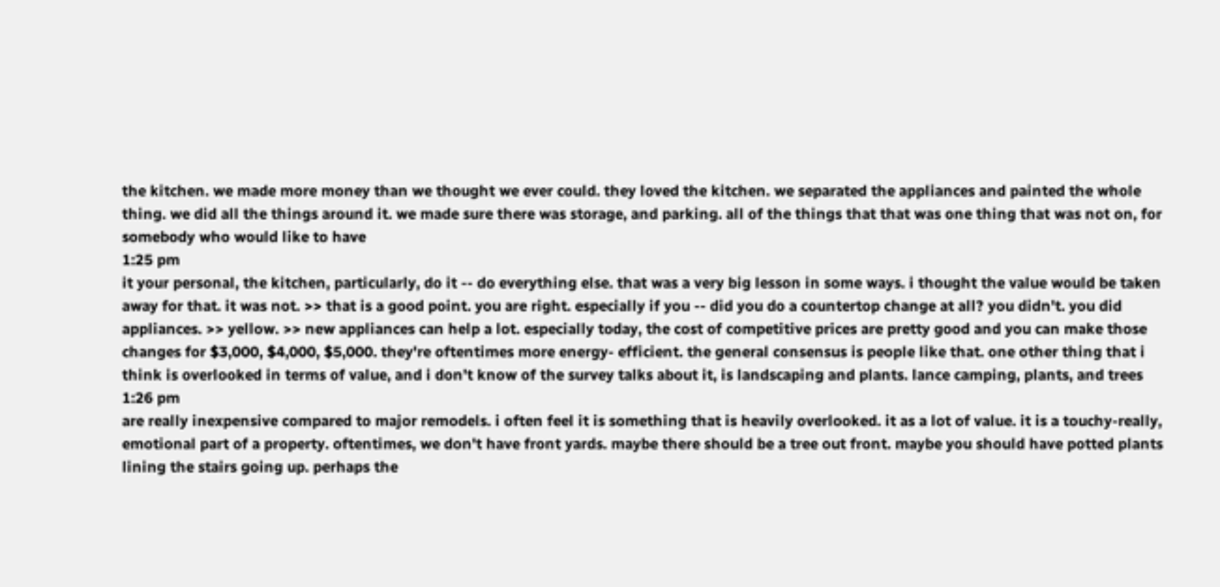the kitchen. we made more money than we thought we ever could. they loved the kitchen. we separated the appliances and painted the whole thing. we did all the things around it. we made sure there was storage, and parking. all of the things that that was one thing that was not on, for somebody who would like to have
1:25 pm
it your personal, the kitchen, particularly, do it -- do everything else. that was a very big lesson in some ways. i thought the value would be taken away for that. it was not. >> that is a good point. you are right. especially if you -- did you do a countertop change at all? you didn't. you did appliances. >> yellow. >> new appliances can help a lot. especially today, the cost of competitive prices are pretty good and you can make those changes for $3,000, $4,000, $5,000. they're oftentimes more energy- efficient. the general consensus is people like that. one other thing that i think is overlooked in terms of value, and i don't know of the survey talks about it, is landscaping and plants. lance camping, plants, and trees
1:26 pm
are really inexpensive compared to major remodels. i often feel it is something that is heavily overlooked. it as a lot of value. it is a touchy-really, emotional part of a property. oftentimes, we don't have front yards. maybe there should be a tree out front. maybe you should have potted plants lining the stairs going up. perhaps the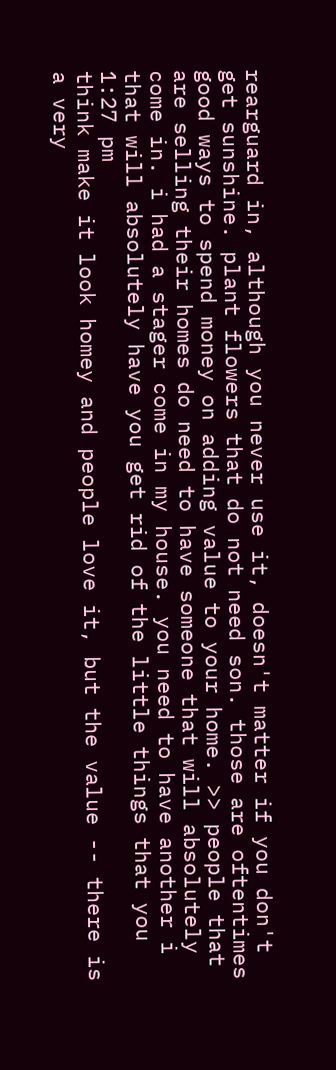rearguard in, although you never use it, doesn't matter if you don't get sunshine. plant flowers that do not need son. those are oftentimes good ways to spend money on adding value to your home. >> people that are selling their homes do need to have someone that will absolutely come in. i had a stager come in my house. you need to have another i that will absolutely have you get rid of the little things that you
1:27 pm
think make it look homey and people love it, but the value -- there is a very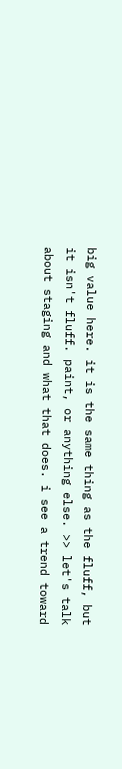big value here. it is the same thing as the fluff, but it isn't fluff. paint, or anything else. >> let's talk about staging and what that does. i see a trend toward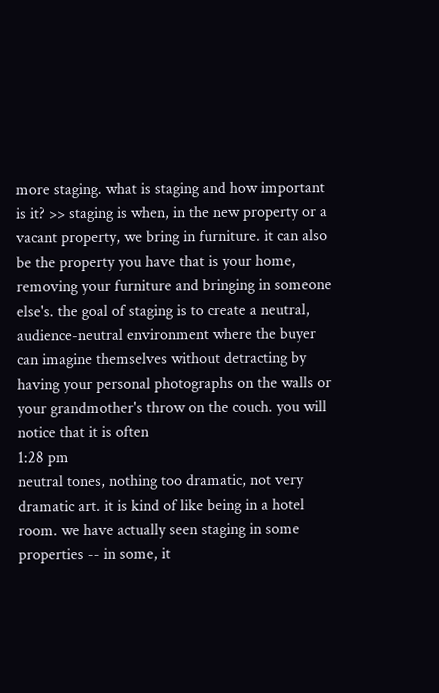more staging. what is staging and how important is it? >> staging is when, in the new property or a vacant property, we bring in furniture. it can also be the property you have that is your home, removing your furniture and bringing in someone else's. the goal of staging is to create a neutral, audience-neutral environment where the buyer can imagine themselves without detracting by having your personal photographs on the walls or your grandmother's throw on the couch. you will notice that it is often
1:28 pm
neutral tones, nothing too dramatic, not very dramatic art. it is kind of like being in a hotel room. we have actually seen staging in some properties -- in some, it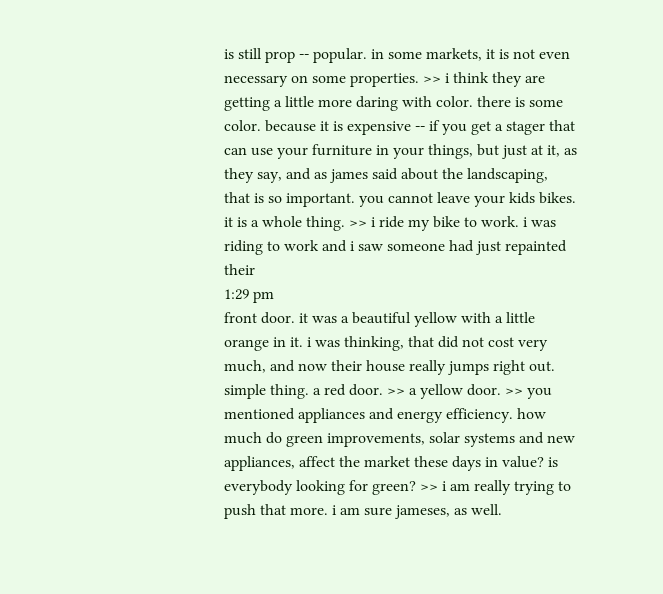is still prop -- popular. in some markets, it is not even necessary on some properties. >> i think they are getting a little more daring with color. there is some color. because it is expensive -- if you get a stager that can use your furniture in your things, but just at it, as they say, and as james said about the landscaping, that is so important. you cannot leave your kids bikes. it is a whole thing. >> i ride my bike to work. i was riding to work and i saw someone had just repainted their
1:29 pm
front door. it was a beautiful yellow with a little orange in it. i was thinking, that did not cost very much, and now their house really jumps right out. simple thing. a red door. >> a yellow door. >> you mentioned appliances and energy efficiency. how much do green improvements, solar systems and new appliances, affect the market these days in value? is everybody looking for green? >> i am really trying to push that more. i am sure jameses, as well.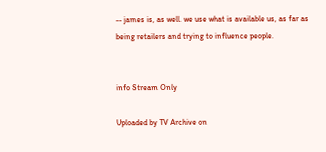-- james is, as well. we use what is available us, as far as being retailers and trying to influence people.


info Stream Only

Uploaded by TV Archive on